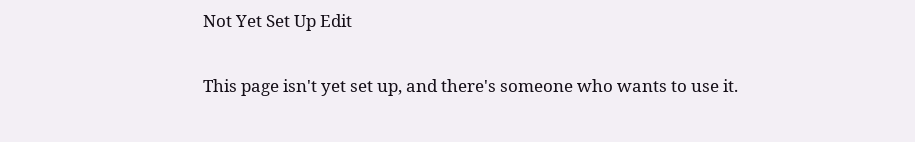Not Yet Set Up Edit

This page isn't yet set up, and there's someone who wants to use it.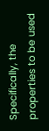Specifically, the properties to be used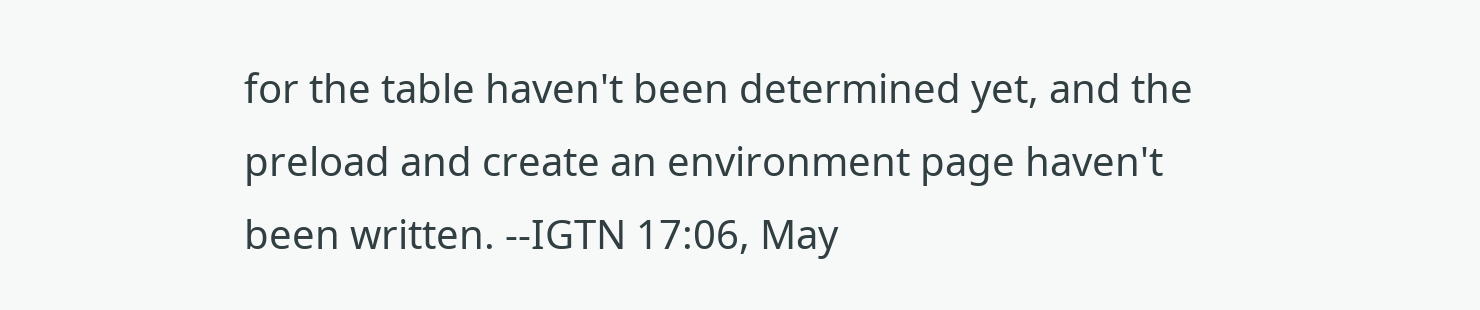for the table haven't been determined yet, and the preload and create an environment page haven't been written. --IGTN 17:06, May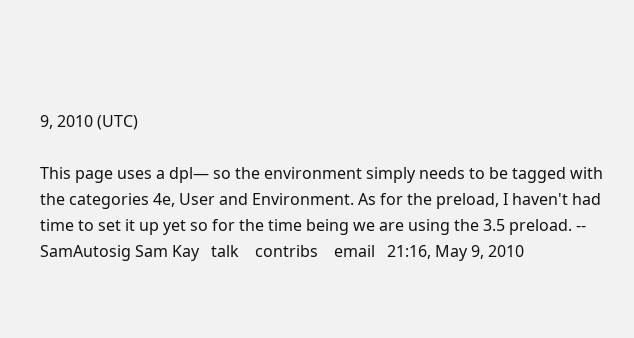9, 2010 (UTC)

This page uses a dpl— so the environment simply needs to be tagged with the categories 4e, User and Environment. As for the preload, I haven't had time to set it up yet so for the time being we are using the 3.5 preload. -- SamAutosig Sam Kay   talk    contribs    email   21:16, May 9, 2010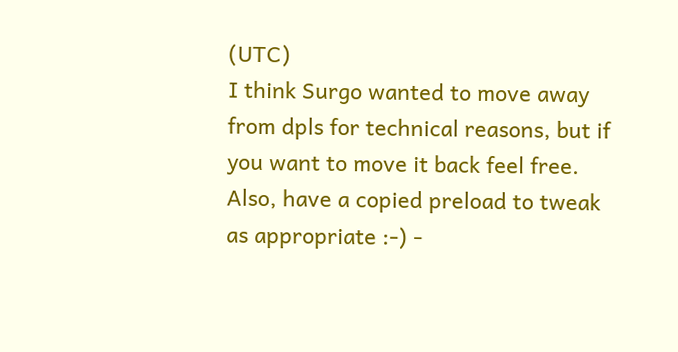(UTC)
I think Surgo wanted to move away from dpls for technical reasons, but if you want to move it back feel free. Also, have a copied preload to tweak as appropriate :-) -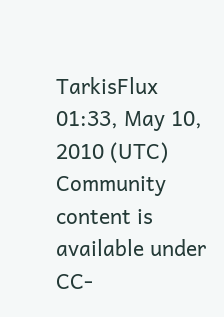TarkisFlux 01:33, May 10, 2010 (UTC)
Community content is available under CC-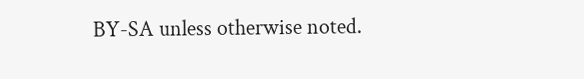BY-SA unless otherwise noted.